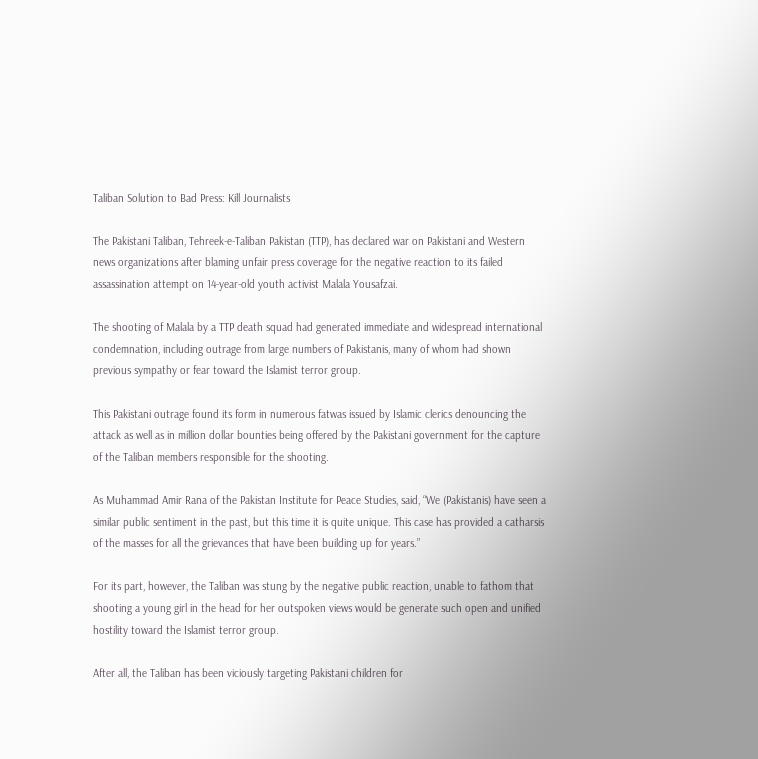Taliban Solution to Bad Press: Kill Journalists

The Pakistani Taliban, Tehreek-e-Taliban Pakistan (TTP), has declared war on Pakistani and Western news organizations after blaming unfair press coverage for the negative reaction to its failed assassination attempt on 14-year-old youth activist Malala Yousafzai.

The shooting of Malala by a TTP death squad had generated immediate and widespread international condemnation, including outrage from large numbers of Pakistanis, many of whom had shown previous sympathy or fear toward the Islamist terror group.

This Pakistani outrage found its form in numerous fatwas issued by Islamic clerics denouncing the attack as well as in million dollar bounties being offered by the Pakistani government for the capture of the Taliban members responsible for the shooting.

As Muhammad Amir Rana of the Pakistan Institute for Peace Studies, said, “We (Pakistanis) have seen a similar public sentiment in the past, but this time it is quite unique. This case has provided a catharsis of the masses for all the grievances that have been building up for years.”

For its part, however, the Taliban was stung by the negative public reaction, unable to fathom that shooting a young girl in the head for her outspoken views would be generate such open and unified hostility toward the Islamist terror group.

After all, the Taliban has been viciously targeting Pakistani children for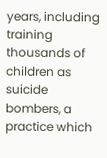years, including training thousands of children as suicide bombers, a practice which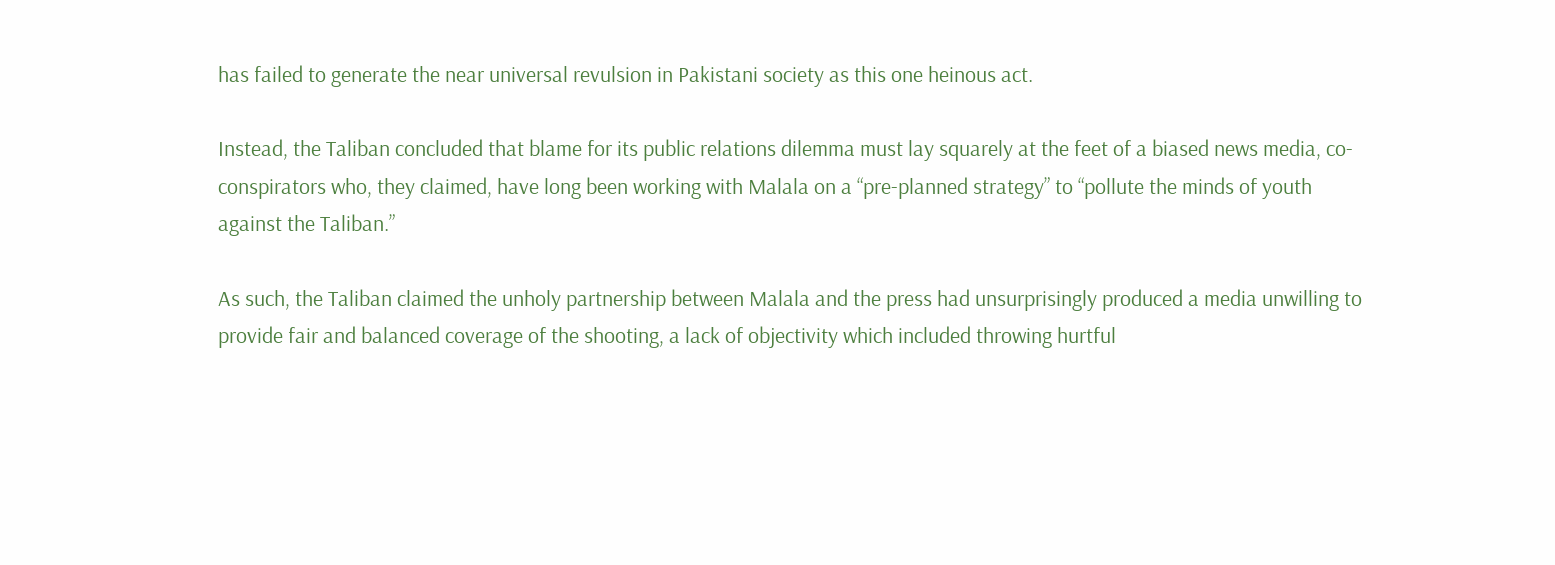has failed to generate the near universal revulsion in Pakistani society as this one heinous act.

Instead, the Taliban concluded that blame for its public relations dilemma must lay squarely at the feet of a biased news media, co-conspirators who, they claimed, have long been working with Malala on a “pre-planned strategy” to “pollute the minds of youth against the Taliban.”

As such, the Taliban claimed the unholy partnership between Malala and the press had unsurprisingly produced a media unwilling to provide fair and balanced coverage of the shooting, a lack of objectivity which included throwing hurtful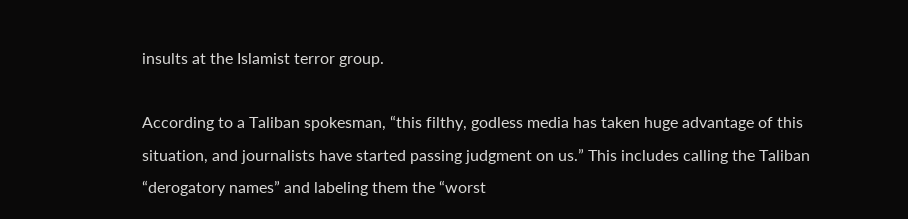insults at the Islamist terror group.

According to a Taliban spokesman, “this filthy, godless media has taken huge advantage of this situation, and journalists have started passing judgment on us.” This includes calling the Taliban “derogatory names” and labeling them the “worst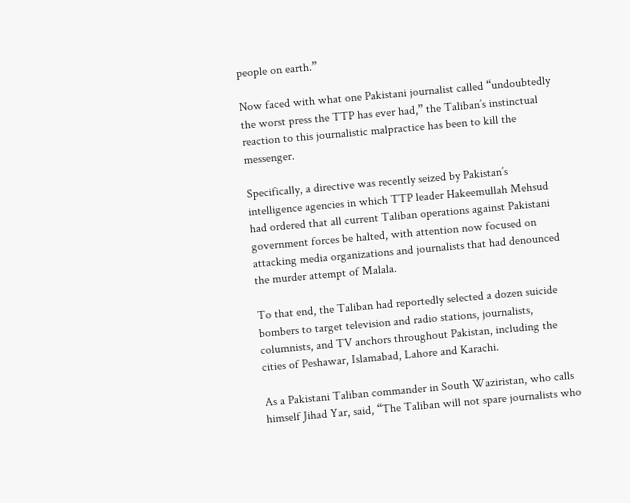people on earth.”

Now faced with what one Pakistani journalist called “undoubtedly the worst press the TTP has ever had,” the Taliban’s instinctual reaction to this journalistic malpractice has been to kill the messenger.

Specifically, a directive was recently seized by Pakistan’s intelligence agencies in which TTP leader Hakeemullah Mehsud had ordered that all current Taliban operations against Pakistani government forces be halted, with attention now focused on attacking media organizations and journalists that had denounced the murder attempt of Malala.

To that end, the Taliban had reportedly selected a dozen suicide bombers to target television and radio stations, journalists, columnists, and TV anchors throughout Pakistan, including the cities of Peshawar, Islamabad, Lahore and Karachi.

As a Pakistani Taliban commander in South Waziristan, who calls himself Jihad Yar, said, “The Taliban will not spare journalists who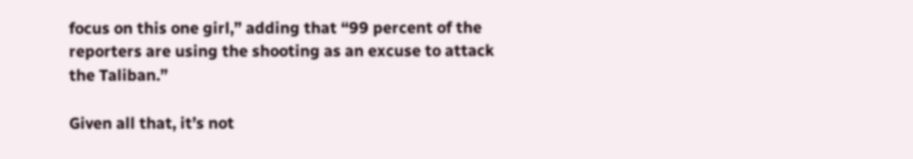focus on this one girl,” adding that “99 percent of the reporters are using the shooting as an excuse to attack the Taliban.”

Given all that, it’s not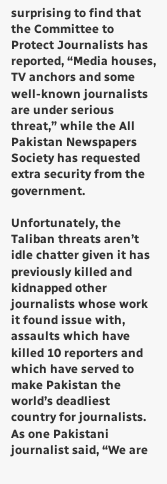surprising to find that the Committee to Protect Journalists has reported, “Media houses, TV anchors and some well-known journalists are under serious threat,” while the All Pakistan Newspapers Society has requested extra security from the government.

Unfortunately, the Taliban threats aren’t idle chatter given it has previously killed and kidnapped other journalists whose work it found issue with, assaults which have killed 10 reporters and which have served to make Pakistan the world’s deadliest country for journalists. As one Pakistani journalist said, “We are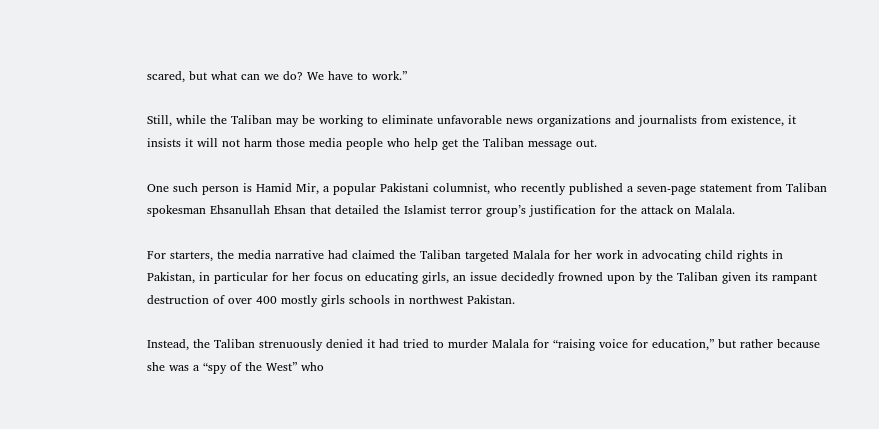scared, but what can we do? We have to work.”

Still, while the Taliban may be working to eliminate unfavorable news organizations and journalists from existence, it insists it will not harm those media people who help get the Taliban message out.

One such person is Hamid Mir, a popular Pakistani columnist, who recently published a seven-page statement from Taliban spokesman Ehsanullah Ehsan that detailed the Islamist terror group’s justification for the attack on Malala.

For starters, the media narrative had claimed the Taliban targeted Malala for her work in advocating child rights in Pakistan, in particular for her focus on educating girls, an issue decidedly frowned upon by the Taliban given its rampant destruction of over 400 mostly girls schools in northwest Pakistan.

Instead, the Taliban strenuously denied it had tried to murder Malala for “raising voice for education,” but rather because she was a “spy of the West” who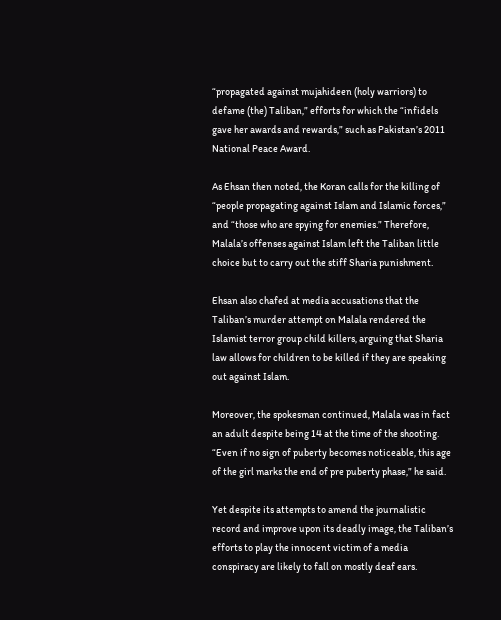“propagated against mujahideen (holy warriors) to defame (the) Taliban,” efforts for which the “infidels gave her awards and rewards,” such as Pakistan’s 2011 National Peace Award.

As Ehsan then noted, the Koran calls for the killing of “people propagating against Islam and Islamic forces,” and “those who are spying for enemies.” Therefore, Malala’s offenses against Islam left the Taliban little choice but to carry out the stiff Sharia punishment.

Ehsan also chafed at media accusations that the Taliban’s murder attempt on Malala rendered the Islamist terror group child killers, arguing that Sharia law allows for children to be killed if they are speaking out against Islam.

Moreover, the spokesman continued, Malala was in fact an adult despite being 14 at the time of the shooting. “Even if no sign of puberty becomes noticeable, this age of the girl marks the end of pre puberty phase,” he said.

Yet despite its attempts to amend the journalistic record and improve upon its deadly image, the Taliban’s efforts to play the innocent victim of a media conspiracy are likely to fall on mostly deaf ears.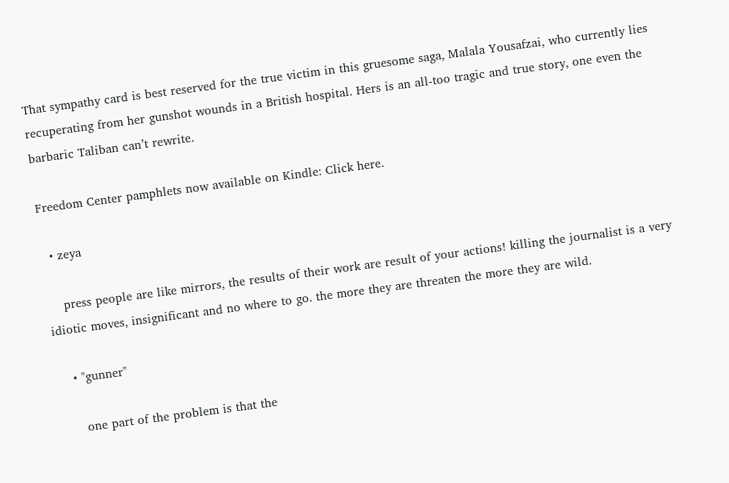That sympathy card is best reserved for the true victim in this gruesome saga, Malala Yousafzai, who currently lies recuperating from her gunshot wounds in a British hospital. Hers is an all-too tragic and true story, one even the barbaric Taliban can’t rewrite.

Freedom Center pamphlets now available on Kindle: Click here.

  • zeya

    press people are like mirrors, the results of their work are result of your actions! killing the journalist is a very idiotic moves, insignificant and no where to go. the more they are threaten the more they are wild.

    • "gunner"

      one part of the problem is that the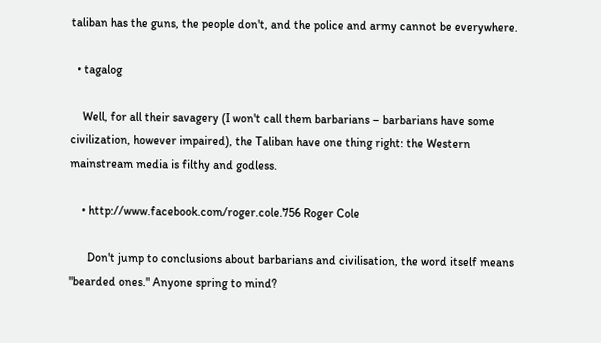taliban has the guns, the people don't, and the police and army cannot be everywhere.

  • tagalog

    Well, for all their savagery (I won't call them barbarians – barbarians have some civilization, however impaired), the Taliban have one thing right: the Western mainstream media is filthy and godless.

    • http://www.facebook.com/roger.cole.756 Roger Cole

      Don't jump to conclusions about barbarians and civilisation, the word itself means "bearded ones." Anyone spring to mind?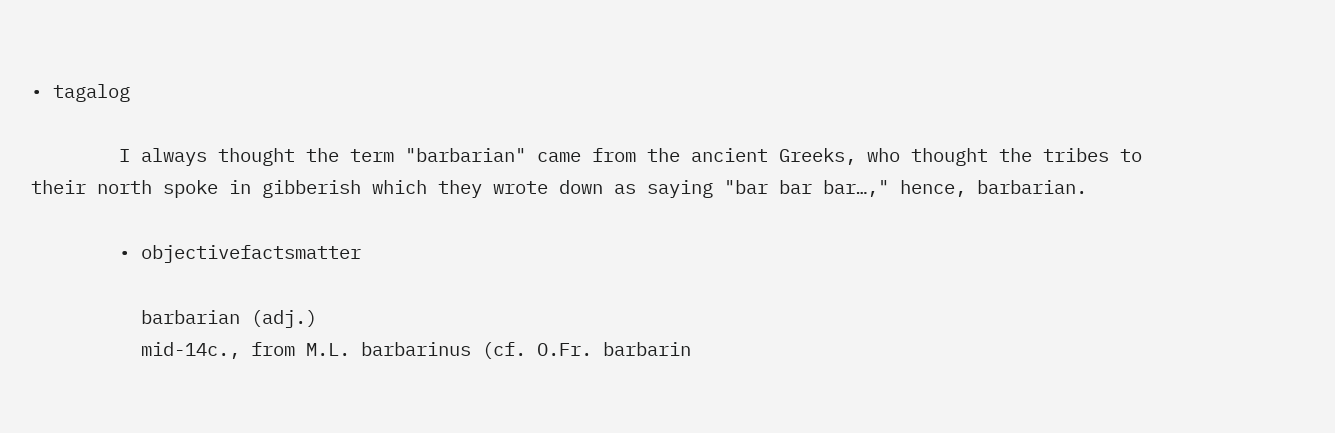• tagalog

        I always thought the term "barbarian" came from the ancient Greeks, who thought the tribes to their north spoke in gibberish which they wrote down as saying "bar bar bar…," hence, barbarian.

        • objectivefactsmatter

          barbarian (adj.)
          mid-14c., from M.L. barbarinus (cf. O.Fr. barbarin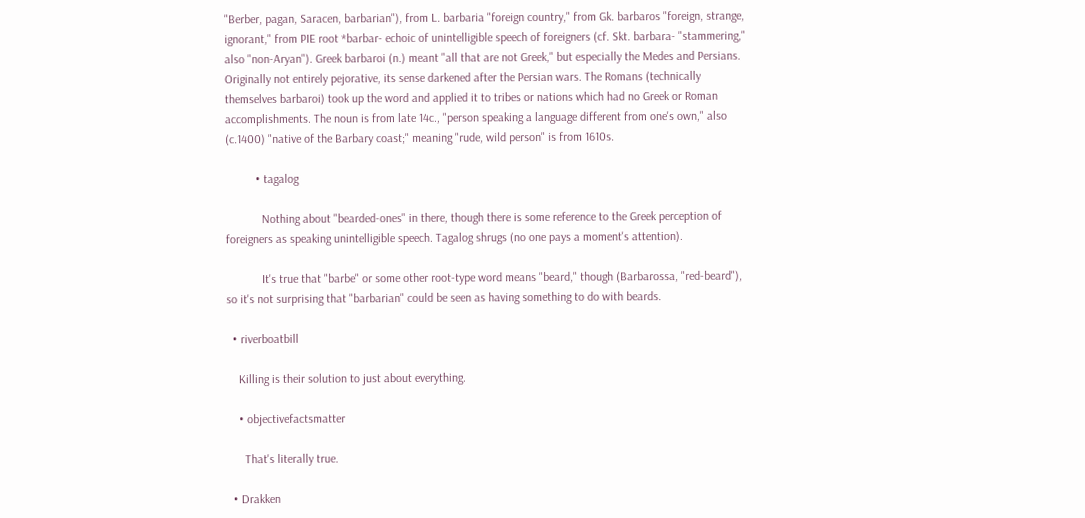"Berber, pagan, Saracen, barbarian"), from L. barbaria "foreign country," from Gk. barbaros "foreign, strange, ignorant," from PIE root *barbar- echoic of unintelligible speech of foreigners (cf. Skt. barbara- "stammering," also "non-Aryan"). Greek barbaroi (n.) meant "all that are not Greek," but especially the Medes and Persians. Originally not entirely pejorative, its sense darkened after the Persian wars. The Romans (technically themselves barbaroi) took up the word and applied it to tribes or nations which had no Greek or Roman accomplishments. The noun is from late 14c., "person speaking a language different from one's own," also (c.1400) "native of the Barbary coast;" meaning "rude, wild person" is from 1610s.

          • tagalog

            Nothing about "bearded-ones" in there, though there is some reference to the Greek perception of foreigners as speaking unintelligible speech. Tagalog shrugs (no one pays a moment's attention).

            It's true that "barbe" or some other root-type word means "beard," though (Barbarossa, "red-beard"), so it's not surprising that "barbarian" could be seen as having something to do with beards.

  • riverboatbill

    Killing is their solution to just about everything.

    • objectivefactsmatter

      That's literally true.

  • Drakken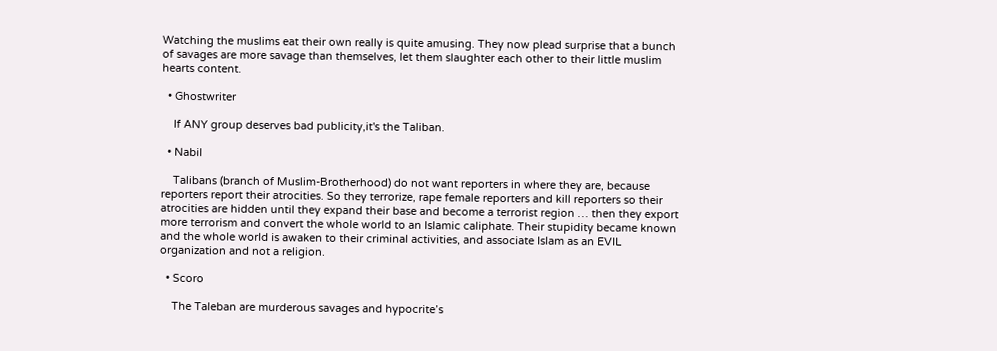Watching the muslims eat their own really is quite amusing. They now plead surprise that a bunch of savages are more savage than themselves, let them slaughter each other to their little muslim hearts content.

  • Ghostwriter

    If ANY group deserves bad publicity,it's the Taliban.

  • Nabil

    Talibans (branch of Muslim-Brotherhood) do not want reporters in where they are, because reporters report their atrocities. So they terrorize, rape female reporters and kill reporters so their atrocities are hidden until they expand their base and become a terrorist region … then they export more terrorism and convert the whole world to an Islamic caliphate. Their stupidity became known and the whole world is awaken to their criminal activities, and associate Islam as an EVIL organization and not a religion.

  • Scoro

    The Taleban are murderous savages and hypocrite’s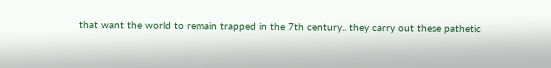that want the world to remain trapped in the 7th century.. they carry out these pathetic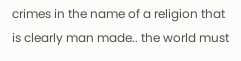crimes in the name of a religion that is clearly man made.. the world must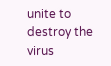unite to destroy the virus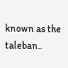known as the taleban..